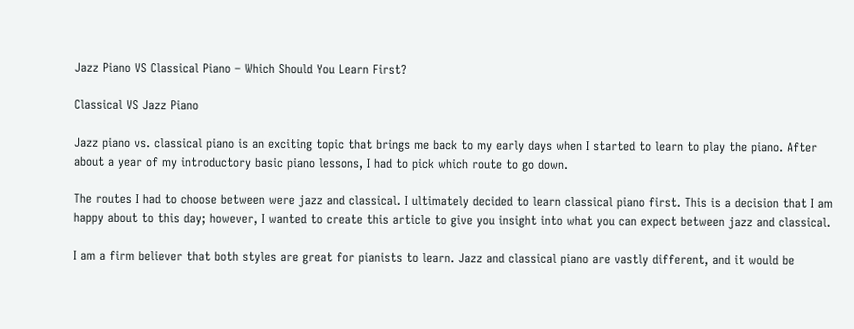Jazz Piano VS Classical Piano – Which Should You Learn First?

Classical VS Jazz Piano

Jazz piano vs. classical piano is an exciting topic that brings me back to my early days when I started to learn to play the piano. After about a year of my introductory basic piano lessons, I had to pick which route to go down.

The routes I had to choose between were jazz and classical. I ultimately decided to learn classical piano first. This is a decision that I am happy about to this day; however, I wanted to create this article to give you insight into what you can expect between jazz and classical.

I am a firm believer that both styles are great for pianists to learn. Jazz and classical piano are vastly different, and it would be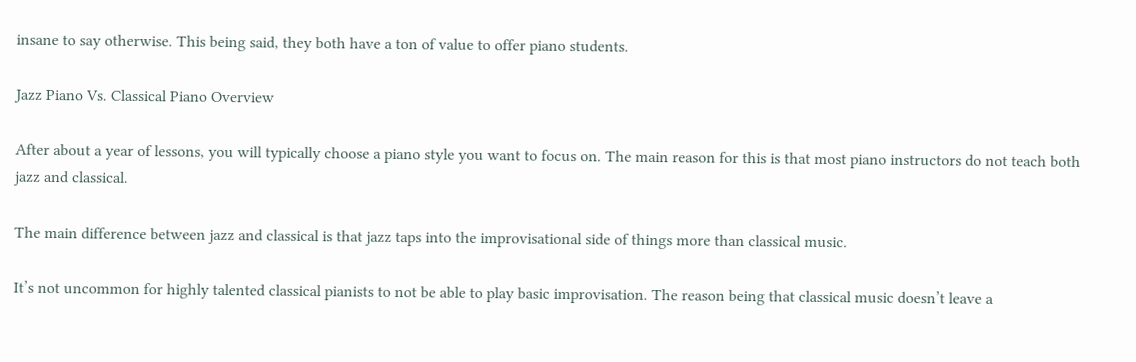insane to say otherwise. This being said, they both have a ton of value to offer piano students.

Jazz Piano Vs. Classical Piano Overview

After about a year of lessons, you will typically choose a piano style you want to focus on. The main reason for this is that most piano instructors do not teach both jazz and classical.

The main difference between jazz and classical is that jazz taps into the improvisational side of things more than classical music.

It’s not uncommon for highly talented classical pianists to not be able to play basic improvisation. The reason being that classical music doesn’t leave a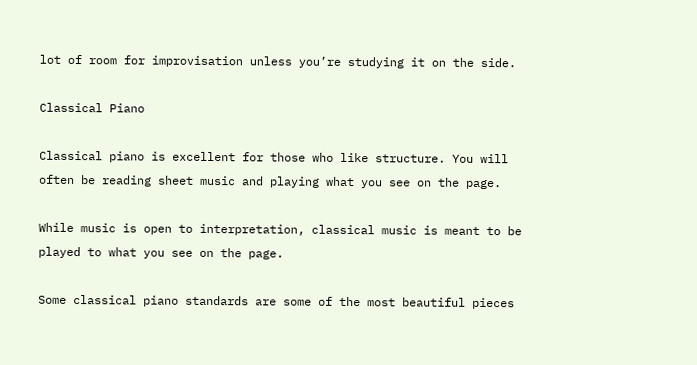lot of room for improvisation unless you’re studying it on the side.

Classical Piano

Classical piano is excellent for those who like structure. You will often be reading sheet music and playing what you see on the page.

While music is open to interpretation, classical music is meant to be played to what you see on the page.

Some classical piano standards are some of the most beautiful pieces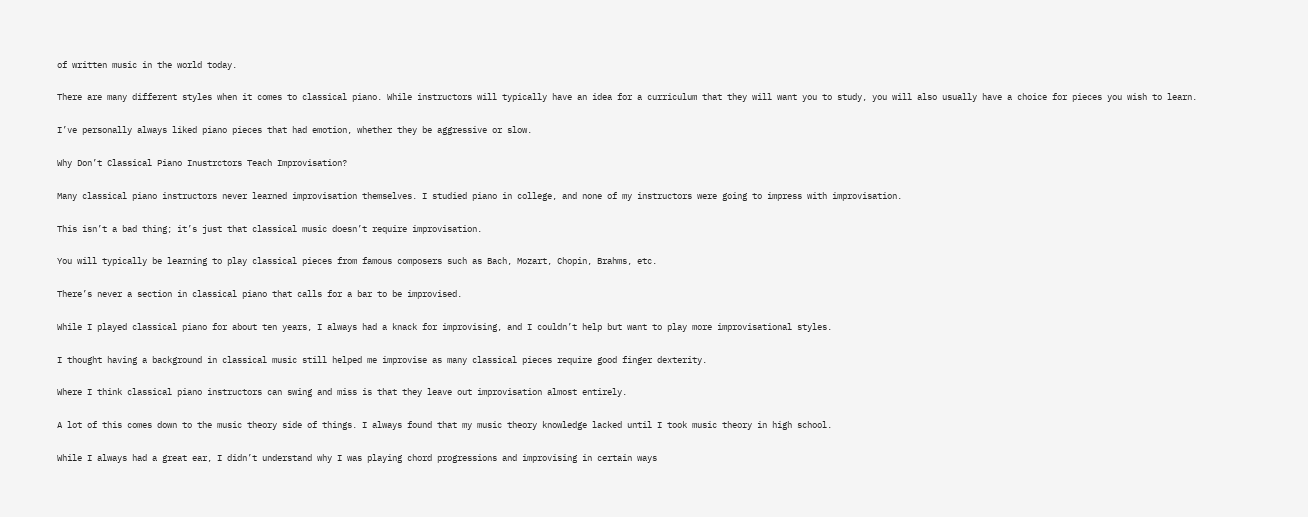of written music in the world today.

There are many different styles when it comes to classical piano. While instructors will typically have an idea for a curriculum that they will want you to study, you will also usually have a choice for pieces you wish to learn.

I’ve personally always liked piano pieces that had emotion, whether they be aggressive or slow.

Why Don’t Classical Piano Inustrctors Teach Improvisation?

Many classical piano instructors never learned improvisation themselves. I studied piano in college, and none of my instructors were going to impress with improvisation.

This isn’t a bad thing; it’s just that classical music doesn’t require improvisation.

You will typically be learning to play classical pieces from famous composers such as Bach, Mozart, Chopin, Brahms, etc.

There’s never a section in classical piano that calls for a bar to be improvised.

While I played classical piano for about ten years, I always had a knack for improvising, and I couldn’t help but want to play more improvisational styles.

I thought having a background in classical music still helped me improvise as many classical pieces require good finger dexterity.

Where I think classical piano instructors can swing and miss is that they leave out improvisation almost entirely.

A lot of this comes down to the music theory side of things. I always found that my music theory knowledge lacked until I took music theory in high school.

While I always had a great ear, I didn’t understand why I was playing chord progressions and improvising in certain ways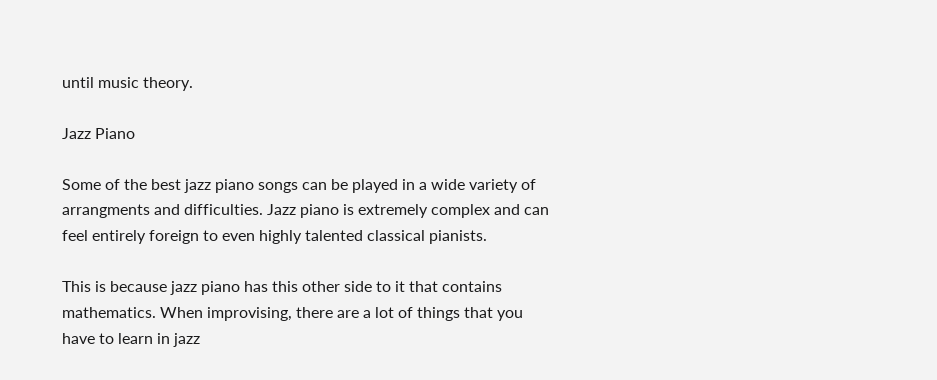until music theory.

Jazz Piano

Some of the best jazz piano songs can be played in a wide variety of arrangments and difficulties. Jazz piano is extremely complex and can feel entirely foreign to even highly talented classical pianists.

This is because jazz piano has this other side to it that contains mathematics. When improvising, there are a lot of things that you have to learn in jazz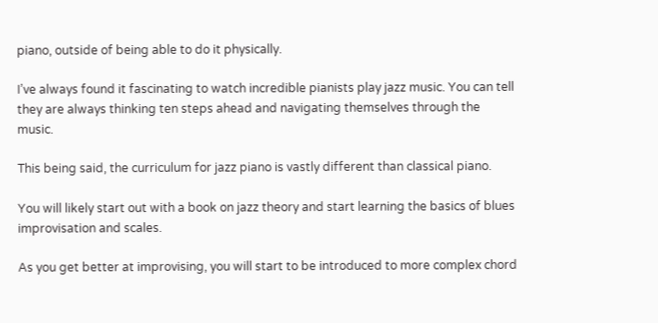piano, outside of being able to do it physically.

I’ve always found it fascinating to watch incredible pianists play jazz music. You can tell they are always thinking ten steps ahead and navigating themselves through the music.

This being said, the curriculum for jazz piano is vastly different than classical piano.

You will likely start out with a book on jazz theory and start learning the basics of blues improvisation and scales.

As you get better at improvising, you will start to be introduced to more complex chord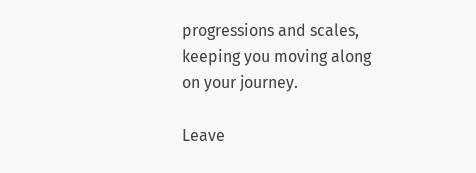progressions and scales, keeping you moving along on your journey.

Leave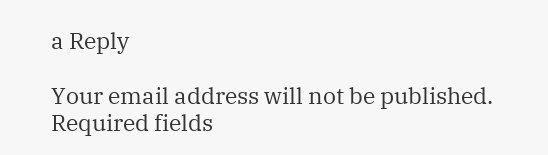a Reply

Your email address will not be published. Required fields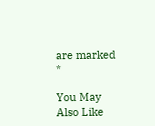are marked *

You May Also Like